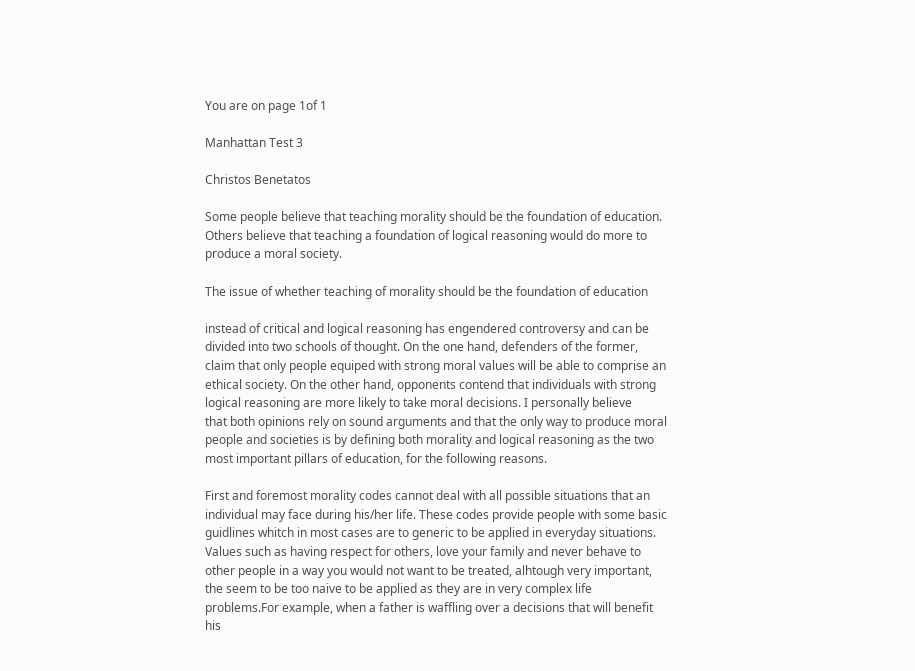You are on page 1of 1

Manhattan Test 3

Christos Benetatos

Some people believe that teaching morality should be the foundation of education.
Others believe that teaching a foundation of logical reasoning would do more to
produce a moral society.

The issue of whether teaching of morality should be the foundation of education

instead of critical and logical reasoning has engendered controversy and can be
divided into two schools of thought. On the one hand, defenders of the former,
claim that only people equiped with strong moral values will be able to comprise an
ethical society. On the other hand, opponents contend that individuals with strong
logical reasoning are more likely to take moral decisions. I personally believe
that both opinions rely on sound arguments and that the only way to produce moral
people and societies is by defining both morality and logical reasoning as the two
most important pillars of education, for the following reasons.

First and foremost morality codes cannot deal with all possible situations that an
individual may face during his/her life. These codes provide people with some basic
guidlines whitch in most cases are to generic to be applied in everyday situations.
Values such as having respect for others, love your family and never behave to
other people in a way you would not want to be treated, alhtough very important,
the seem to be too naive to be applied as they are in very complex life
problems.For example, when a father is waffling over a decisions that will benefit
his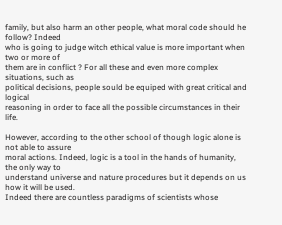family, but also harm an other people, what moral code should he follow? Indeed
who is going to judge witch ethical value is more important when two or more of
them are in conflict ? For all these and even more complex situations, such as
political decisions, people sould be equiped with great critical and logical
reasoning in order to face all the possible circumstances in their life.

However, according to the other school of though logic alone is not able to assure
moral actions. Indeed, logic is a tool in the hands of humanity, the only way to
understand universe and nature procedures but it depends on us how it will be used.
Indeed there are countless paradigms of scientists whose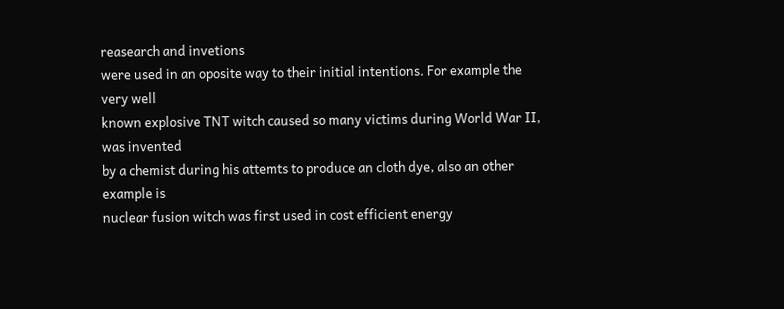reasearch and invetions
were used in an oposite way to their initial intentions. For example the very well
known explosive TNT witch caused so many victims during World War II, was invented
by a chemist during his attemts to produce an cloth dye, also an other example is
nuclear fusion witch was first used in cost efficient energy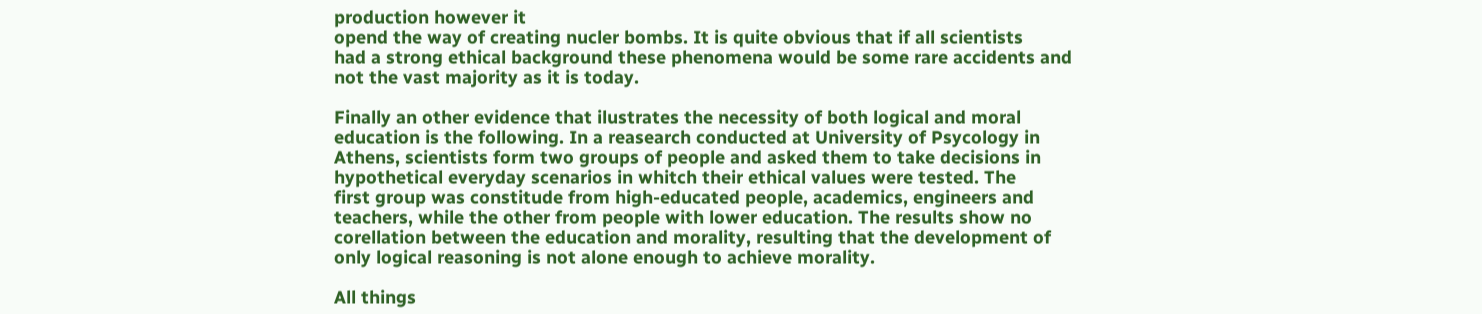production however it
opend the way of creating nucler bombs. It is quite obvious that if all scientists
had a strong ethical background these phenomena would be some rare accidents and
not the vast majority as it is today.

Finally an other evidence that ilustrates the necessity of both logical and moral
education is the following. In a reasearch conducted at University of Psycology in
Athens, scientists form two groups of people and asked them to take decisions in
hypothetical everyday scenarios in whitch their ethical values were tested. The
first group was constitude from high-educated people, academics, engineers and
teachers, while the other from people with lower education. The results show no
corellation between the education and morality, resulting that the development of
only logical reasoning is not alone enough to achieve morality.

All things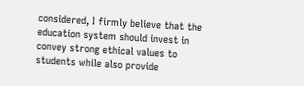considered, I firmly believe that the education system should invest in
convey strong ethical values to students while also provide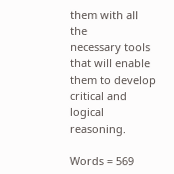them with all the
necessary tools that will enable them to develop critical and logical reasoning.

Words = 569